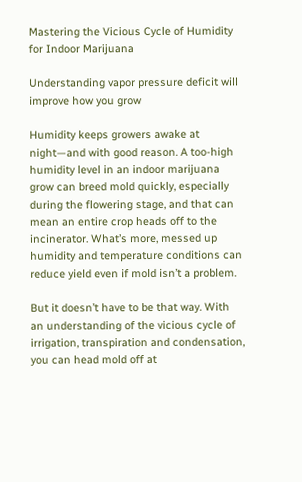Mastering the Vicious Cycle of Humidity for Indoor Marijuana

Understanding vapor pressure deficit will improve how you grow

Humidity keeps growers awake at night—and with good reason. A too-high humidity level in an indoor marijuana grow can breed mold quickly, especially during the flowering stage, and that can mean an entire crop heads off to the incinerator. What’s more, messed up humidity and temperature conditions can reduce yield even if mold isn’t a problem.

But it doesn’t have to be that way. With an understanding of the vicious cycle of irrigation, transpiration and condensation, you can head mold off at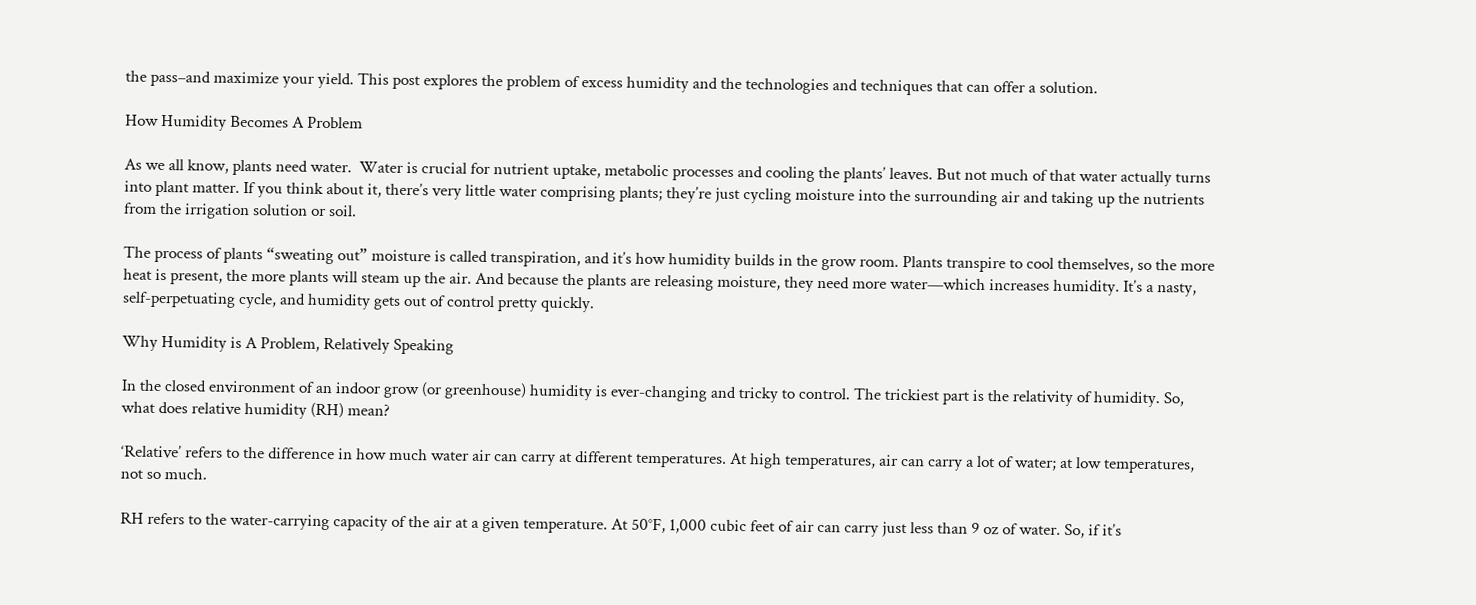the pass–and maximize your yield. This post explores the problem of excess humidity and the technologies and techniques that can offer a solution.

How Humidity Becomes A Problem

As we all know, plants need water.  Water is crucial for nutrient uptake, metabolic processes and cooling the plants’ leaves. But not much of that water actually turns into plant matter. If you think about it, there’s very little water comprising plants; they’re just cycling moisture into the surrounding air and taking up the nutrients from the irrigation solution or soil.

The process of plants “sweating out” moisture is called transpiration, and it’s how humidity builds in the grow room. Plants transpire to cool themselves, so the more heat is present, the more plants will steam up the air. And because the plants are releasing moisture, they need more water—which increases humidity. It’s a nasty, self-perpetuating cycle, and humidity gets out of control pretty quickly.

Why Humidity is A Problem, Relatively Speaking

In the closed environment of an indoor grow (or greenhouse) humidity is ever-changing and tricky to control. The trickiest part is the relativity of humidity. So, what does relative humidity (RH) mean?

‘Relative’ refers to the difference in how much water air can carry at different temperatures. At high temperatures, air can carry a lot of water; at low temperatures, not so much.

RH refers to the water-carrying capacity of the air at a given temperature. At 50°F, 1,000 cubic feet of air can carry just less than 9 oz of water. So, if it’s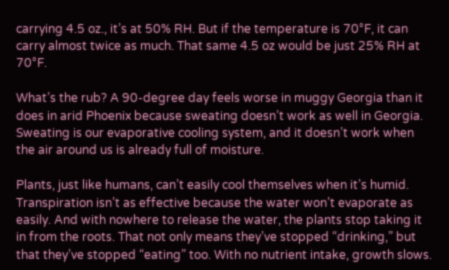carrying 4.5 oz., it’s at 50% RH. But if the temperature is 70°F, it can carry almost twice as much. That same 4.5 oz would be just 25% RH at 70°F.

What’s the rub? A 90-degree day feels worse in muggy Georgia than it does in arid Phoenix because sweating doesn’t work as well in Georgia. Sweating is our evaporative cooling system, and it doesn’t work when the air around us is already full of moisture.

Plants, just like humans, can’t easily cool themselves when it’s humid. Transpiration isn’t as effective because the water won’t evaporate as easily. And with nowhere to release the water, the plants stop taking it in from the roots. That not only means they’ve stopped “drinking,” but that they’ve stopped “eating” too. With no nutrient intake, growth slows.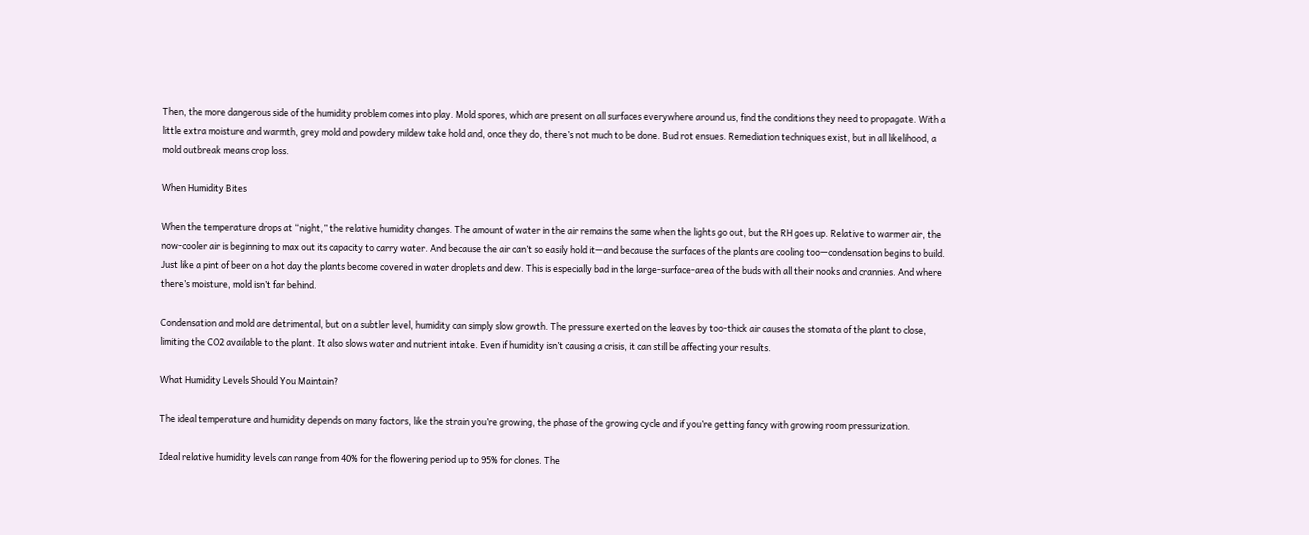Then, the more dangerous side of the humidity problem comes into play. Mold spores, which are present on all surfaces everywhere around us, find the conditions they need to propagate. With a little extra moisture and warmth, grey mold and powdery mildew take hold and, once they do, there’s not much to be done. Bud rot ensues. Remediation techniques exist, but in all likelihood, a mold outbreak means crop loss.

When Humidity Bites

When the temperature drops at “night,” the relative humidity changes. The amount of water in the air remains the same when the lights go out, but the RH goes up. Relative to warmer air, the now-cooler air is beginning to max out its capacity to carry water. And because the air can’t so easily hold it—and because the surfaces of the plants are cooling too—condensation begins to build. Just like a pint of beer on a hot day the plants become covered in water droplets and dew. This is especially bad in the large-surface-area of the buds with all their nooks and crannies. And where there’s moisture, mold isn’t far behind.

Condensation and mold are detrimental, but on a subtler level, humidity can simply slow growth. The pressure exerted on the leaves by too-thick air causes the stomata of the plant to close, limiting the CO2 available to the plant. It also slows water and nutrient intake. Even if humidity isn’t causing a crisis, it can still be affecting your results.

What Humidity Levels Should You Maintain?

The ideal temperature and humidity depends on many factors, like the strain you’re growing, the phase of the growing cycle and if you’re getting fancy with growing room pressurization.

Ideal relative humidity levels can range from 40% for the flowering period up to 95% for clones. The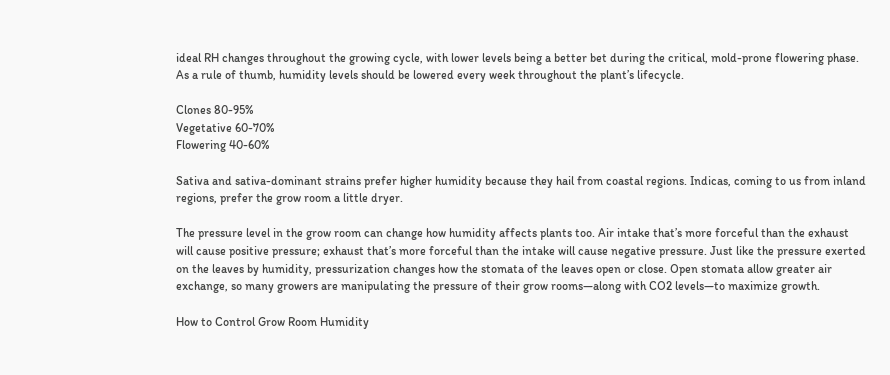ideal RH changes throughout the growing cycle, with lower levels being a better bet during the critical, mold-prone flowering phase. As a rule of thumb, humidity levels should be lowered every week throughout the plant’s lifecycle.

Clones 80-95%
Vegetative 60-70%
Flowering 40-60%

Sativa and sativa-dominant strains prefer higher humidity because they hail from coastal regions. Indicas, coming to us from inland regions, prefer the grow room a little dryer.

The pressure level in the grow room can change how humidity affects plants too. Air intake that’s more forceful than the exhaust will cause positive pressure; exhaust that’s more forceful than the intake will cause negative pressure. Just like the pressure exerted on the leaves by humidity, pressurization changes how the stomata of the leaves open or close. Open stomata allow greater air exchange, so many growers are manipulating the pressure of their grow rooms—along with CO2 levels—to maximize growth.

How to Control Grow Room Humidity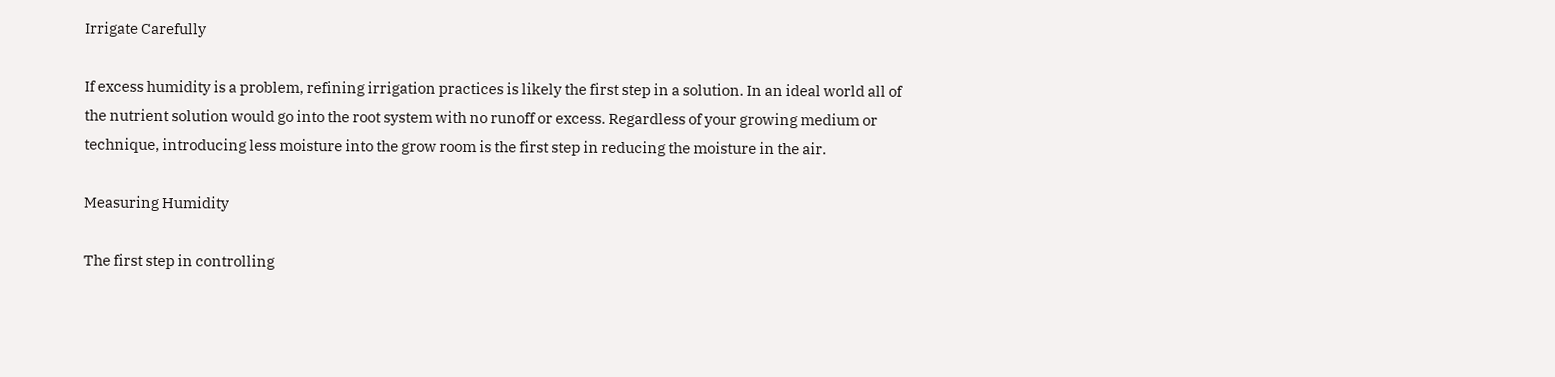Irrigate Carefully

If excess humidity is a problem, refining irrigation practices is likely the first step in a solution. In an ideal world all of the nutrient solution would go into the root system with no runoff or excess. Regardless of your growing medium or technique, introducing less moisture into the grow room is the first step in reducing the moisture in the air.

Measuring Humidity

The first step in controlling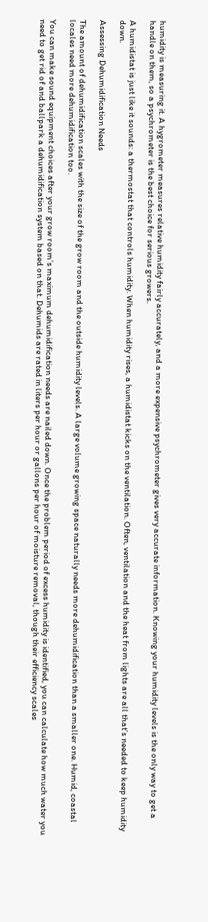humidity is measuring it. A hygrometer measures relative humidity fairly accurately, and a more expensive psychrometer gives very accurate information. Knowing your humidity levels is the only way to get a handle on them, so a psychrometer is the best choice for serious growers.

A humidistat is just like it sounds: a thermostat that controls humidity. When humidity rises, a humidistat kicks on the ventilation. Often, ventilation and the heat from lights are all that’s needed to keep humidity down.

Assessing Dehumidification Needs

The amount of dehumidification scales with the size of the grow room and the outside humidity levels. A large volume growing space naturally needs more dehumidification than a smaller one. Humid, coastal locales need more dehumidification too.

You can make sound equipment choices after your grow room’s maximum dehumidification needs are nailed down. Once the problem period of excess humidity is identified, you can calculate how much water you need to get rid of and ballpark a dehumidification system based on that. Dehumids are rated in liters per hour or gallons per hour of moisture removal, though their efficiency scales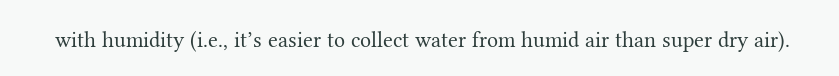with humidity (i.e., it’s easier to collect water from humid air than super dry air).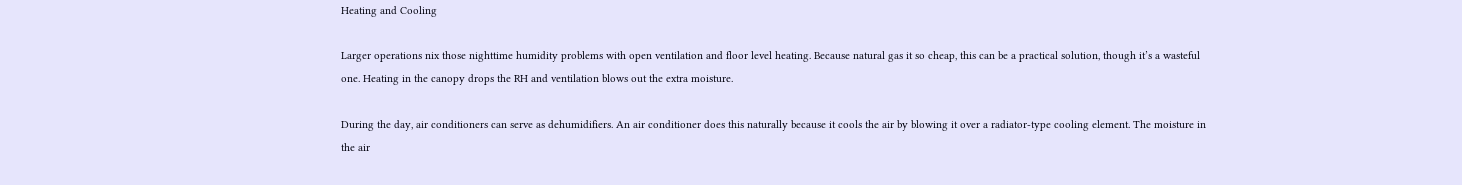Heating and Cooling

Larger operations nix those nighttime humidity problems with open ventilation and floor level heating. Because natural gas it so cheap, this can be a practical solution, though it’s a wasteful one. Heating in the canopy drops the RH and ventilation blows out the extra moisture.

During the day, air conditioners can serve as dehumidifiers. An air conditioner does this naturally because it cools the air by blowing it over a radiator-type cooling element. The moisture in the air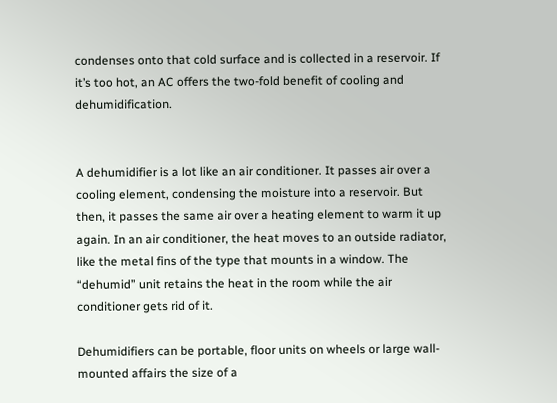condenses onto that cold surface and is collected in a reservoir. If it’s too hot, an AC offers the two-fold benefit of cooling and dehumidification.


A dehumidifier is a lot like an air conditioner. It passes air over a cooling element, condensing the moisture into a reservoir. But then, it passes the same air over a heating element to warm it up again. In an air conditioner, the heat moves to an outside radiator, like the metal fins of the type that mounts in a window. The “dehumid” unit retains the heat in the room while the air conditioner gets rid of it.

Dehumidifiers can be portable, floor units on wheels or large wall-mounted affairs the size of a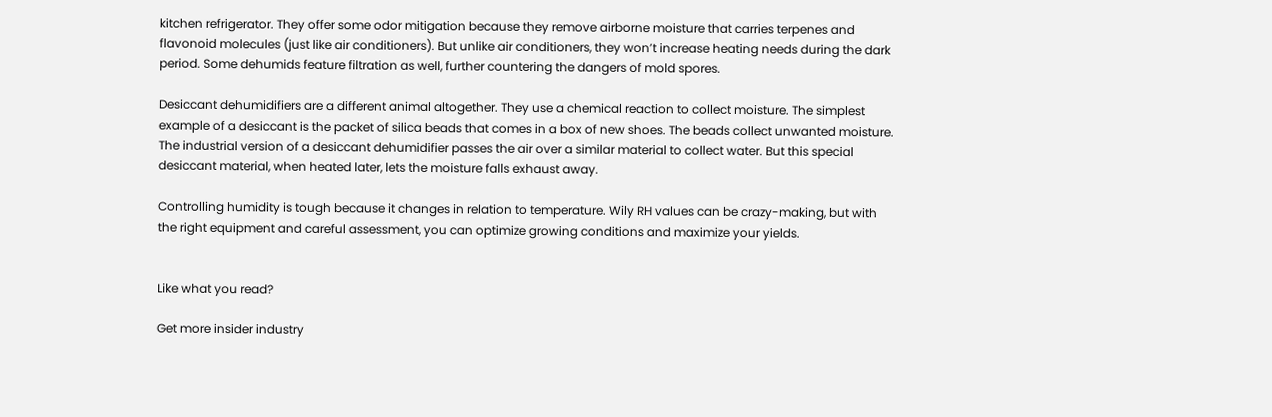kitchen refrigerator. They offer some odor mitigation because they remove airborne moisture that carries terpenes and flavonoid molecules (just like air conditioners). But unlike air conditioners, they won’t increase heating needs during the dark period. Some dehumids feature filtration as well, further countering the dangers of mold spores.

Desiccant dehumidifiers are a different animal altogether. They use a chemical reaction to collect moisture. The simplest example of a desiccant is the packet of silica beads that comes in a box of new shoes. The beads collect unwanted moisture. The industrial version of a desiccant dehumidifier passes the air over a similar material to collect water. But this special desiccant material, when heated later, lets the moisture falls exhaust away.

Controlling humidity is tough because it changes in relation to temperature. Wily RH values can be crazy-making, but with the right equipment and careful assessment, you can optimize growing conditions and maximize your yields.


Like what you read?

Get more insider industry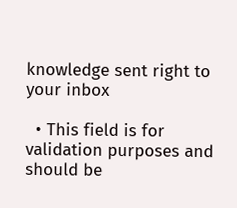knowledge sent right to your inbox

  • This field is for validation purposes and should be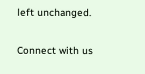left unchanged.

Connect with us